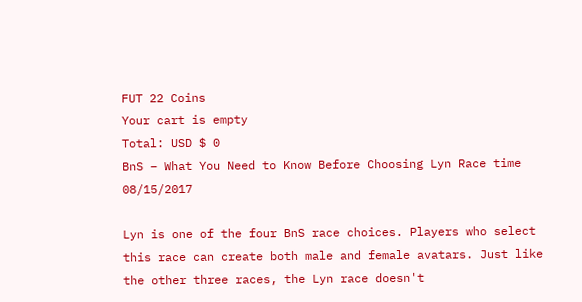FUT 22 Coins
Your cart is empty
Total: USD $ 0
BnS – What You Need to Know Before Choosing Lyn Race time 08/15/2017

Lyn is one of the four BnS race choices. Players who select this race can create both male and female avatars. Just like the other three races, the Lyn race doesn't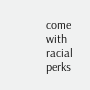come with racial perks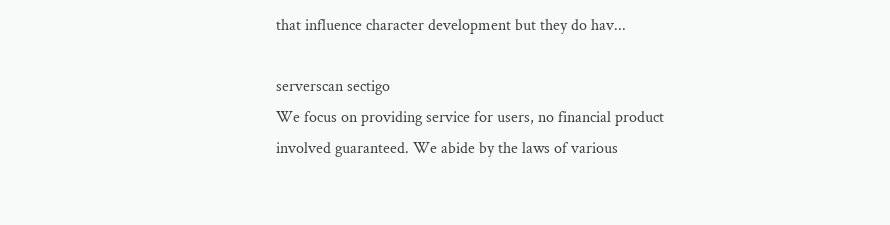that influence character development but they do hav...

serverscan sectigo
We focus on providing service for users, no financial product involved guaranteed. We abide by the laws of various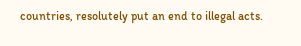countries, resolutely put an end to illegal acts.